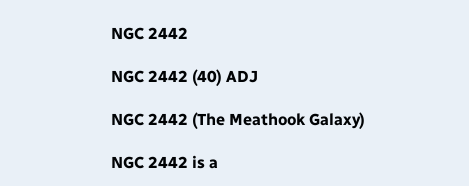NGC 2442

NGC 2442 (40) ADJ

NGC 2442 (The Meathook Galaxy)

NGC 2442 is a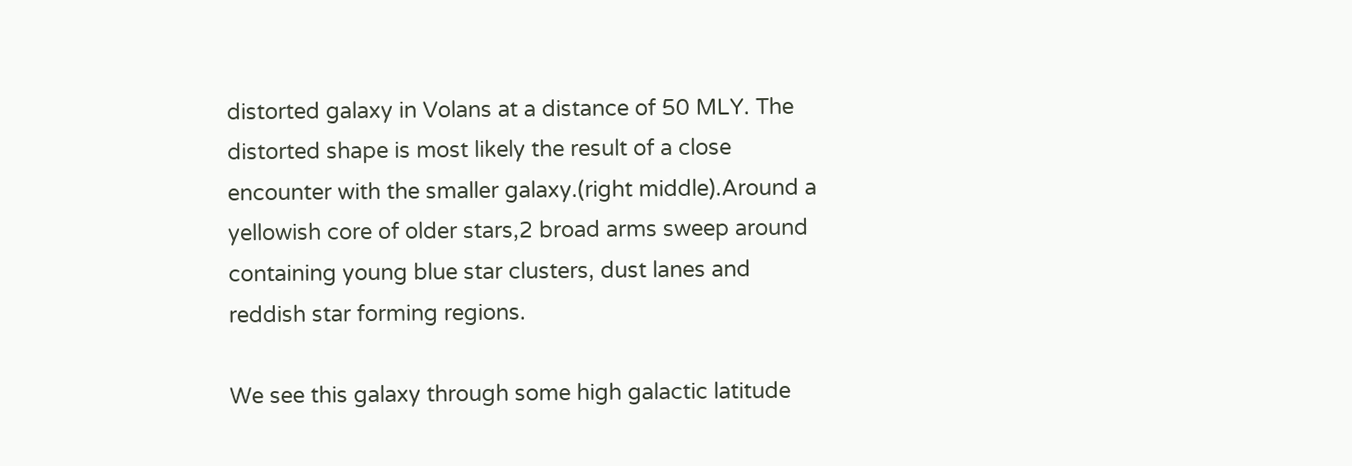distorted galaxy in Volans at a distance of 50 MLY. The distorted shape is most likely the result of a close encounter with the smaller galaxy.(right middle).Around a yellowish core of older stars,2 broad arms sweep around containing young blue star clusters, dust lanes and reddish star forming regions.

We see this galaxy through some high galactic latitude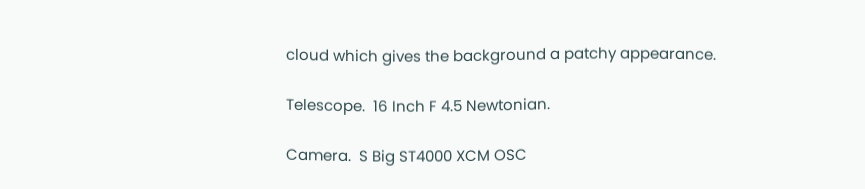cloud which gives the background a patchy appearance.

Telescope.  16 Inch F 4.5 Newtonian.

Camera.  S Big ST4000 XCM OSC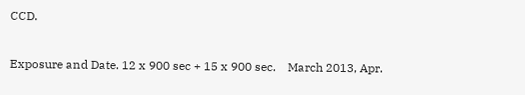CCD.

Exposure and Date. 12 x 900 sec + 15 x 900 sec.    March 2013, Apr.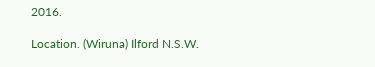2016.

Location. (Wiruna) Ilford N.S.W.